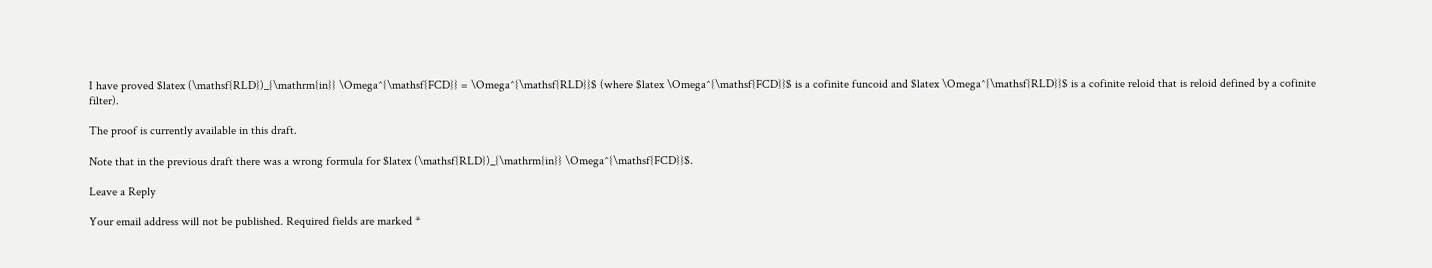I have proved $latex (\mathsf{RLD})_{\mathrm{in}} \Omega^{\mathsf{FCD}} = \Omega^{\mathsf{RLD}}$ (where $latex \Omega^{\mathsf{FCD}}$ is a cofinite funcoid and $latex \Omega^{\mathsf{RLD}}$ is a cofinite reloid that is reloid defined by a cofinite filter).

The proof is currently available in this draft.

Note that in the previous draft there was a wrong formula for $latex (\mathsf{RLD})_{\mathrm{in}} \Omega^{\mathsf{FCD}}$.

Leave a Reply

Your email address will not be published. Required fields are marked *